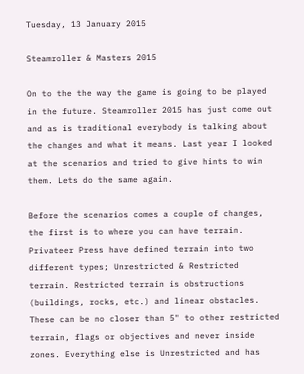Tuesday, 13 January 2015

Steamroller & Masters 2015

On to the the way the game is going to be played in the future. Steamroller 2015 has just come out and as is traditional everybody is talking about the changes and what it means. Last year I looked at the scenarios and tried to give hints to win them. Lets do the same again.

Before the scenarios comes a couple of changes, the first is to where you can have terrain. Privateer Press have defined terrain into two different types; Unrestricted & Restricted terrain. Restricted terrain is obstructions (buildings, rocks, etc.) and linear obstacles. These can be no closer than 5" to other restricted terrain, flags or objectives and never inside zones. Everything else is Unrestricted and has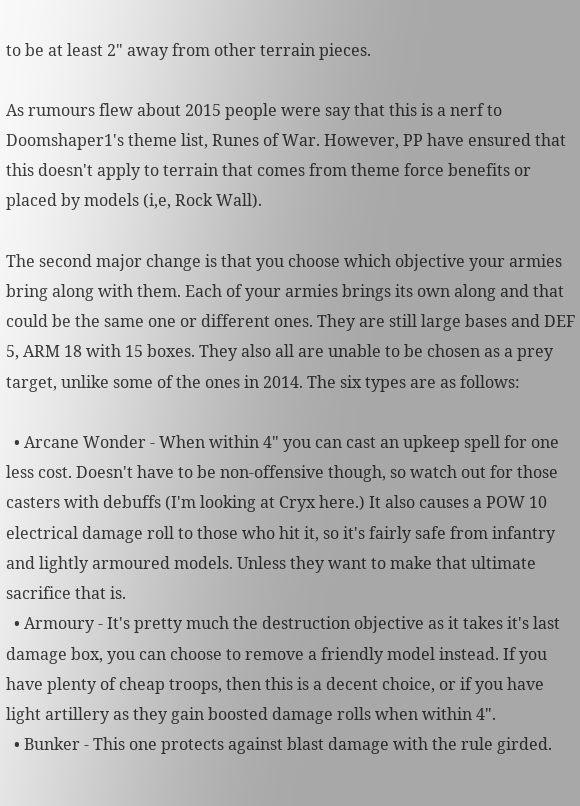to be at least 2" away from other terrain pieces.

As rumours flew about 2015 people were say that this is a nerf to Doomshaper1's theme list, Runes of War. However, PP have ensured that this doesn't apply to terrain that comes from theme force benefits or placed by models (i,e, Rock Wall).

The second major change is that you choose which objective your armies bring along with them. Each of your armies brings its own along and that could be the same one or different ones. They are still large bases and DEF 5, ARM 18 with 15 boxes. They also all are unable to be chosen as a prey target, unlike some of the ones in 2014. The six types are as follows:

  • Arcane Wonder - When within 4" you can cast an upkeep spell for one less cost. Doesn't have to be non-offensive though, so watch out for those casters with debuffs (I'm looking at Cryx here.) It also causes a POW 10 electrical damage roll to those who hit it, so it's fairly safe from infantry and lightly armoured models. Unless they want to make that ultimate sacrifice that is.
  • Armoury - It's pretty much the destruction objective as it takes it's last damage box, you can choose to remove a friendly model instead. If you have plenty of cheap troops, then this is a decent choice, or if you have light artillery as they gain boosted damage rolls when within 4".
  • Bunker - This one protects against blast damage with the rule girded.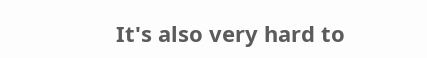It's also very hard to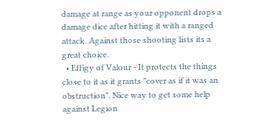damage at range as your opponent drops a damage dice after hitting it with a ranged attack. Against those shooting lists its a great choice.
  • Effigy of Valour - It protects the things close to it as it grants "cover as if it was an obstruction". Nice way to get some help against Legion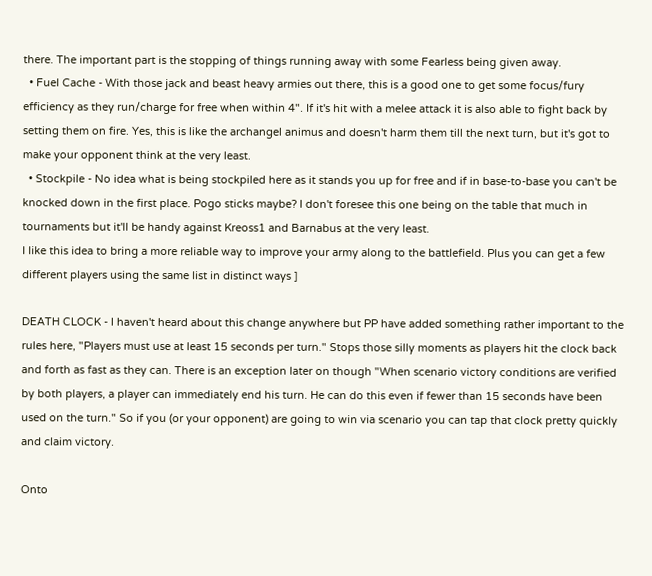there. The important part is the stopping of things running away with some Fearless being given away.
  • Fuel Cache - With those jack and beast heavy armies out there, this is a good one to get some focus/fury efficiency as they run/charge for free when within 4". If it's hit with a melee attack it is also able to fight back by setting them on fire. Yes, this is like the archangel animus and doesn't harm them till the next turn, but it's got to make your opponent think at the very least.
  • Stockpile - No idea what is being stockpiled here as it stands you up for free and if in base-to-base you can't be knocked down in the first place. Pogo sticks maybe? I don't foresee this one being on the table that much in tournaments but it'll be handy against Kreoss1 and Barnabus at the very least.
I like this idea to bring a more reliable way to improve your army along to the battlefield. Plus you can get a few different players using the same list in distinct ways ]

DEATH CLOCK - I haven't heard about this change anywhere but PP have added something rather important to the rules here, "Players must use at least 15 seconds per turn." Stops those silly moments as players hit the clock back and forth as fast as they can. There is an exception later on though "When scenario victory conditions are verified by both players, a player can immediately end his turn. He can do this even if fewer than 15 seconds have been used on the turn." So if you (or your opponent) are going to win via scenario you can tap that clock pretty quickly and claim victory.

Onto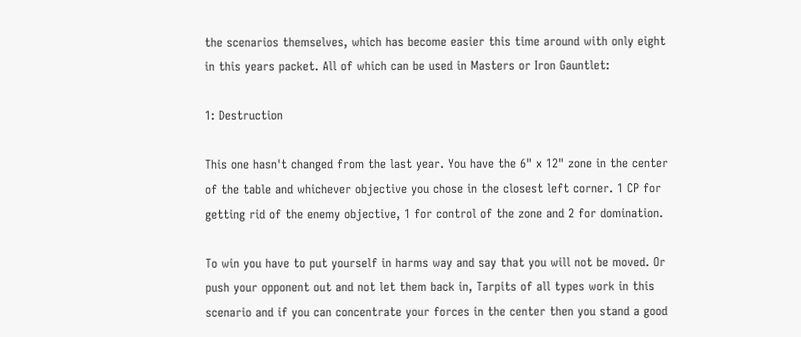the scenarios themselves, which has become easier this time around with only eight in this years packet. All of which can be used in Masters or Iron Gauntlet:

1: Destruction

This one hasn't changed from the last year. You have the 6" x 12" zone in the center of the table and whichever objective you chose in the closest left corner. 1 CP for getting rid of the enemy objective, 1 for control of the zone and 2 for domination.

To win you have to put yourself in harms way and say that you will not be moved. Or push your opponent out and not let them back in, Tarpits of all types work in this scenario and if you can concentrate your forces in the center then you stand a good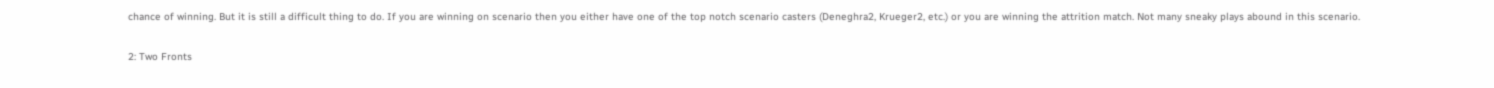chance of winning. But it is still a difficult thing to do. If you are winning on scenario then you either have one of the top notch scenario casters (Deneghra2, Krueger2, etc.) or you are winning the attrition match. Not many sneaky plays abound in this scenario.

2: Two Fronts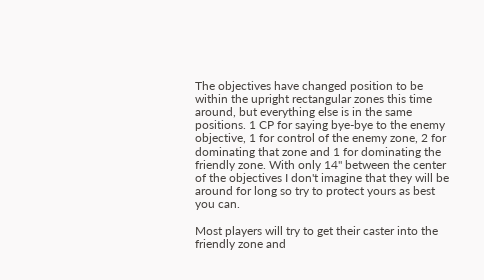The objectives have changed position to be within the upright rectangular zones this time around, but everything else is in the same positions. 1 CP for saying bye-bye to the enemy objective, 1 for control of the enemy zone, 2 for dominating that zone and 1 for dominating the friendly zone. With only 14" between the center of the objectives I don't imagine that they will be around for long so try to protect yours as best you can.

Most players will try to get their caster into the friendly zone and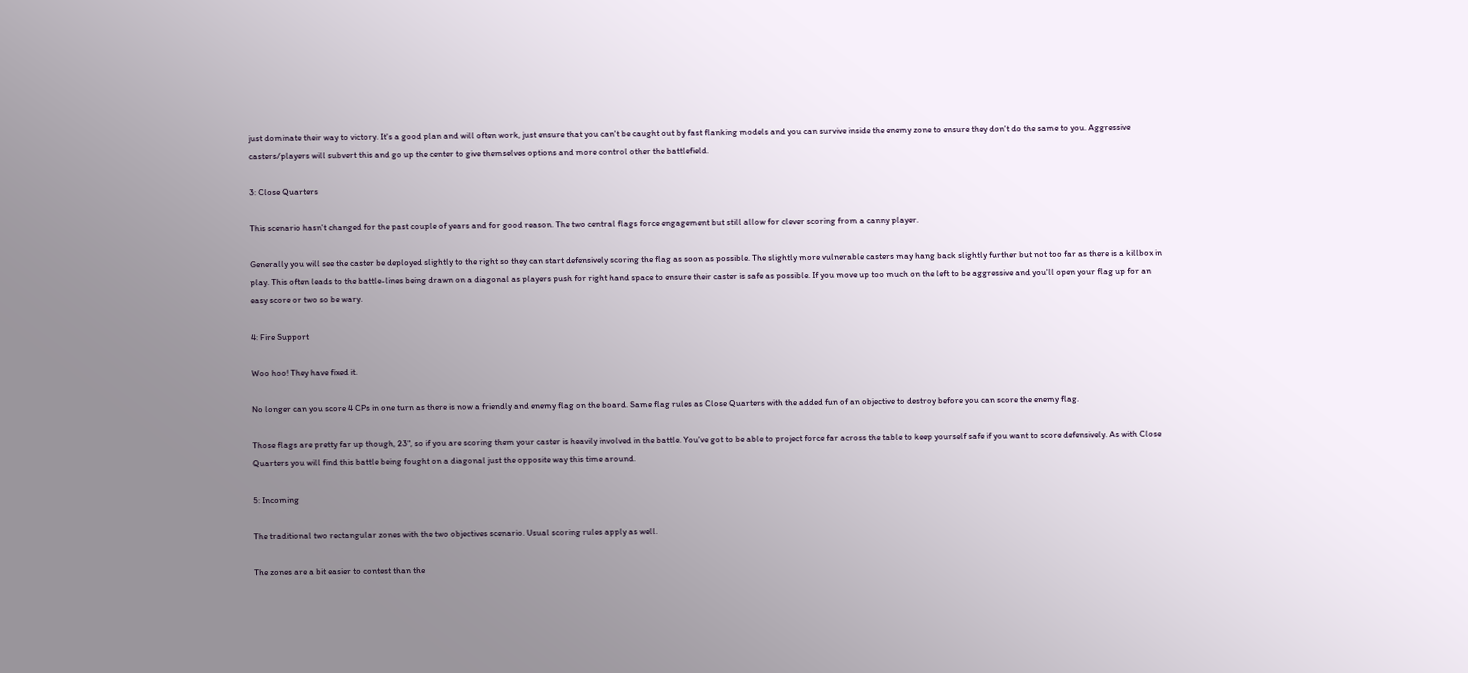just dominate their way to victory. It's a good plan and will often work, just ensure that you can't be caught out by fast flanking models and you can survive inside the enemy zone to ensure they don't do the same to you. Aggressive casters/players will subvert this and go up the center to give themselves options and more control other the battlefield.

3: Close Quarters

This scenario hasn't changed for the past couple of years and for good reason. The two central flags force engagement but still allow for clever scoring from a canny player.

Generally you will see the caster be deployed slightly to the right so they can start defensively scoring the flag as soon as possible. The slightly more vulnerable casters may hang back slightly further but not too far as there is a killbox in play. This often leads to the battle-lines being drawn on a diagonal as players push for right hand space to ensure their caster is safe as possible. If you move up too much on the left to be aggressive and you'll open your flag up for an easy score or two so be wary.

4: Fire Support

Woo hoo! They have fixed it.

No longer can you score 4 CPs in one turn as there is now a friendly and enemy flag on the board. Same flag rules as Close Quarters with the added fun of an objective to destroy before you can score the enemy flag.

Those flags are pretty far up though, 23", so if you are scoring them your caster is heavily involved in the battle. You've got to be able to project force far across the table to keep yourself safe if you want to score defensively. As with Close Quarters you will find this battle being fought on a diagonal just the opposite way this time around.

5: Incoming

The traditional two rectangular zones with the two objectives scenario. Usual scoring rules apply as well.

The zones are a bit easier to contest than the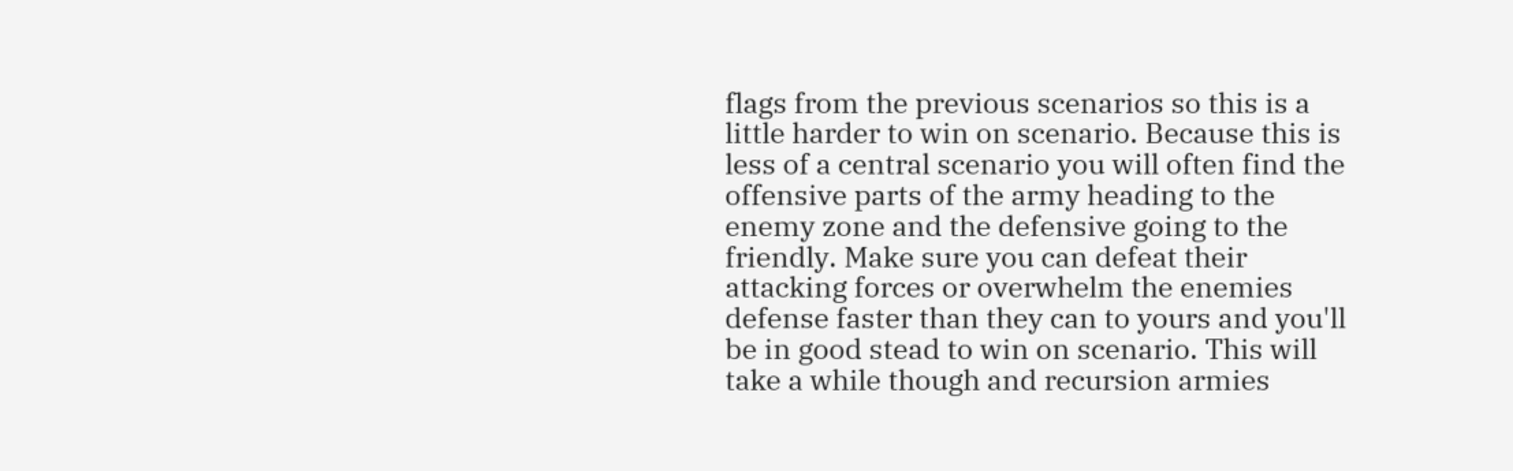flags from the previous scenarios so this is a little harder to win on scenario. Because this is less of a central scenario you will often find the offensive parts of the army heading to the enemy zone and the defensive going to the friendly. Make sure you can defeat their attacking forces or overwhelm the enemies defense faster than they can to yours and you'll be in good stead to win on scenario. This will take a while though and recursion armies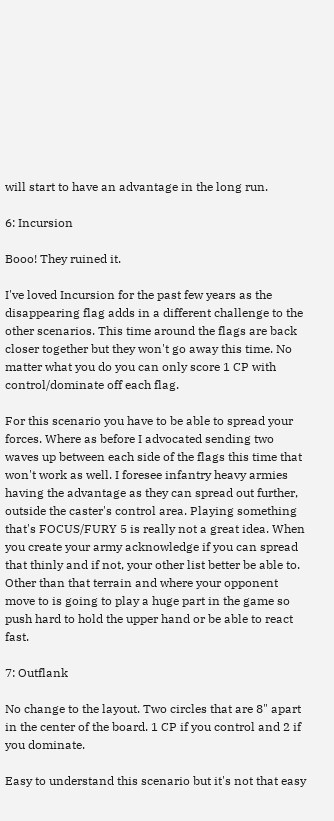will start to have an advantage in the long run.

6: Incursion

Booo! They ruined it.

I've loved Incursion for the past few years as the disappearing flag adds in a different challenge to the other scenarios. This time around the flags are back closer together but they won't go away this time. No matter what you do you can only score 1 CP with control/dominate off each flag.

For this scenario you have to be able to spread your forces. Where as before I advocated sending two waves up between each side of the flags this time that won't work as well. I foresee infantry heavy armies having the advantage as they can spread out further, outside the caster's control area. Playing something that's FOCUS/FURY 5 is really not a great idea. When you create your army acknowledge if you can spread that thinly and if not, your other list better be able to. Other than that terrain and where your opponent move to is going to play a huge part in the game so push hard to hold the upper hand or be able to react fast.

7: Outflank

No change to the layout. Two circles that are 8" apart in the center of the board. 1 CP if you control and 2 if you dominate.

Easy to understand this scenario but it's not that easy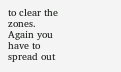to clear the zones. Again you have to spread out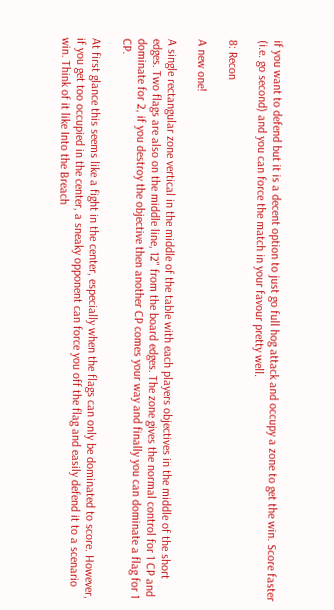if you want to defend but it is a decent option to just go full hog attack and occupy a zone to get the win. Score faster (i.e. go second) and you can force the match in your favour pretty well.

8: Recon

A new one!

A single rectangular zone vertical in the middle of the table with each players objectives in the middle of the short edges. Two flags are also on the middle line, 12" from the board edges. The zone gives the normal control for 1 CP and dominate for 2, if you destroy the objective then another CP comes your way and finally you can dominate a flag for 1 CP.

At first glance this seems like a fight in the center, especially when the flags can only be dominated to score. However, if you get too occupied in the center, a sneaky opponent can force you off the flag and easily defend it to a scenario win. Think of it like Into the Breach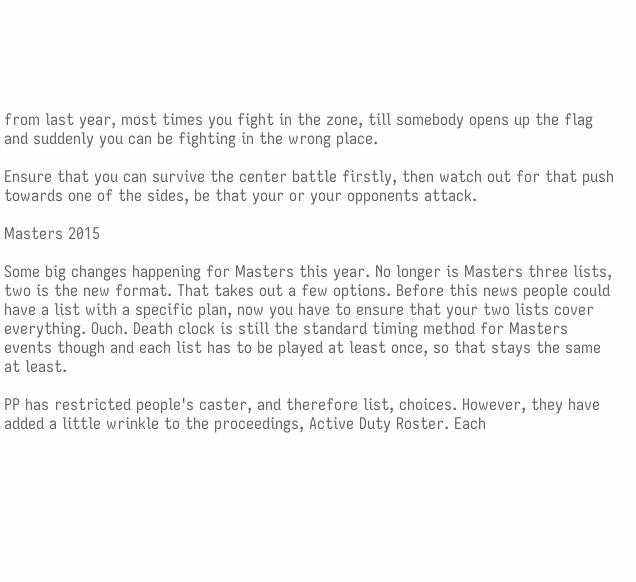from last year, most times you fight in the zone, till somebody opens up the flag and suddenly you can be fighting in the wrong place.

Ensure that you can survive the center battle firstly, then watch out for that push towards one of the sides, be that your or your opponents attack.

Masters 2015

Some big changes happening for Masters this year. No longer is Masters three lists, two is the new format. That takes out a few options. Before this news people could have a list with a specific plan, now you have to ensure that your two lists cover everything. Ouch. Death clock is still the standard timing method for Masters events though and each list has to be played at least once, so that stays the same at least.

PP has restricted people's caster, and therefore list, choices. However, they have added a little wrinkle to the proceedings, Active Duty Roster. Each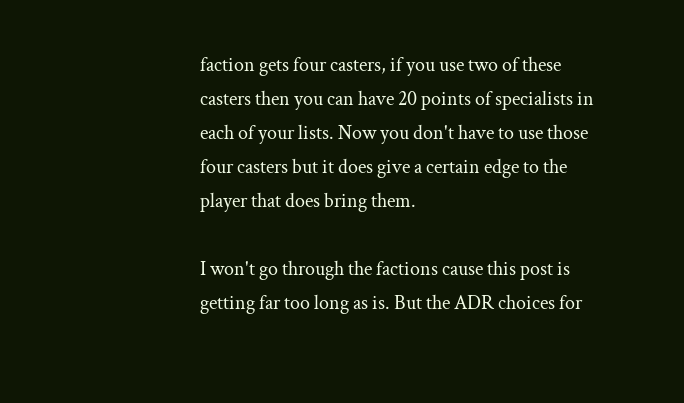faction gets four casters, if you use two of these casters then you can have 20 points of specialists in each of your lists. Now you don't have to use those four casters but it does give a certain edge to the player that does bring them.

I won't go through the factions cause this post is getting far too long as is. But the ADR choices for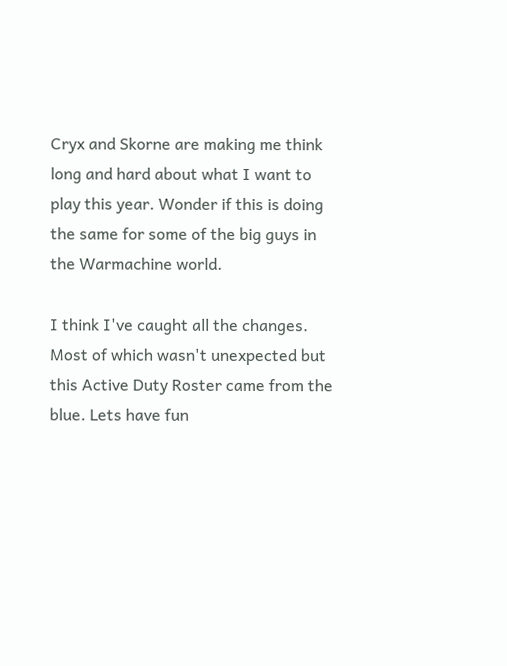Cryx and Skorne are making me think long and hard about what I want to play this year. Wonder if this is doing the same for some of the big guys in the Warmachine world.

I think I've caught all the changes. Most of which wasn't unexpected but this Active Duty Roster came from the blue. Lets have fun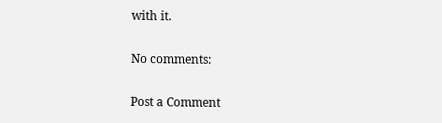with it.

No comments:

Post a Comment